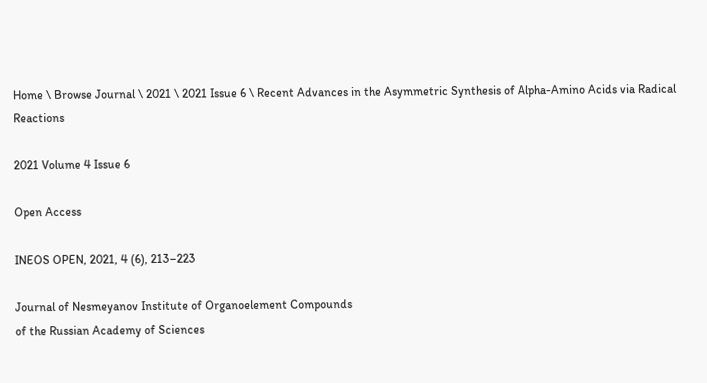Home \ Browse Journal \ 2021 \ 2021 Issue 6 \ Recent Advances in the Asymmetric Synthesis of Αlpha-Amino Acids via Radical Reactions

2021 Volume 4 Issue 6

Open Access

INEOS OPEN, 2021, 4 (6), 213–223

Journal of Nesmeyanov Institute of Organoelement Compounds
of the Russian Academy of Sciences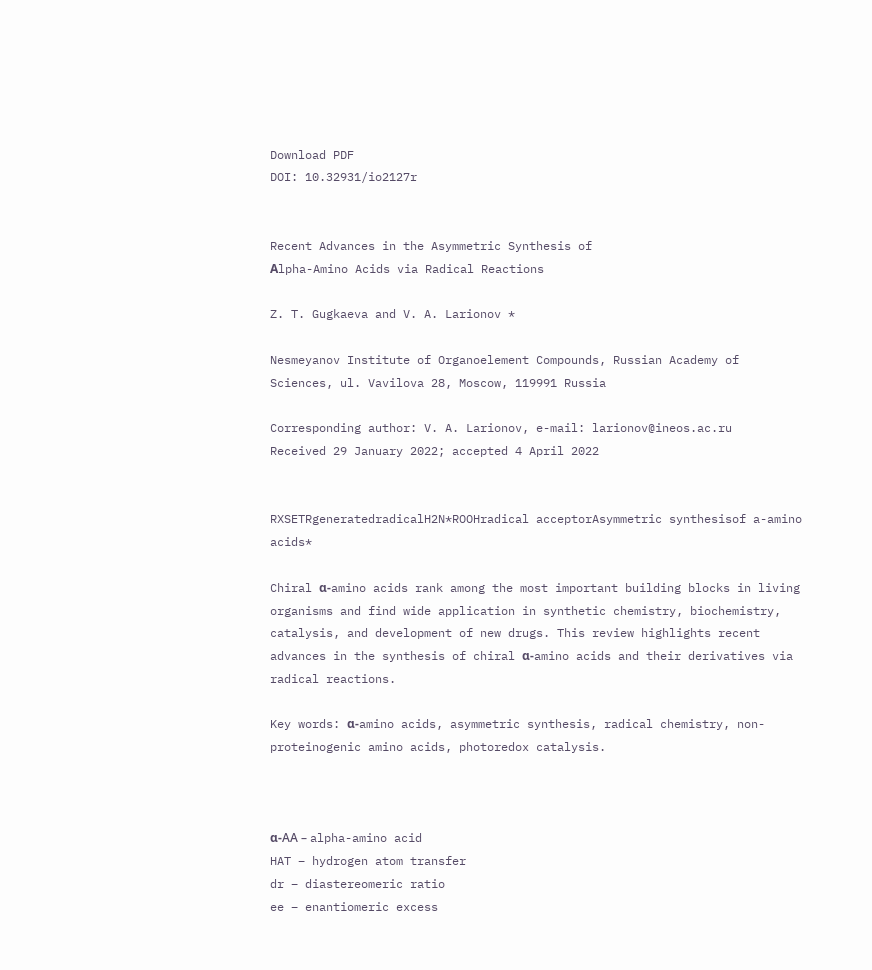Download PDF
DOI: 10.32931/io2127r


Recent Advances in the Asymmetric Synthesis of
Αlpha-Amino Acids via Radical Reactions

Z. T. Gugkaeva and V. A. Larionov *

Nesmeyanov Institute of Organoelement Compounds, Russian Academy of Sciences, ul. Vavilova 28, Moscow, 119991 Russia

Corresponding author: V. A. Larionov, e-mail: larionov@ineos.ac.ru
Received 29 January 2022; accepted 4 April 2022


RXSETRgeneratedradicalH2N*ROOHradical acceptorAsymmetric synthesisof a-amino acids*

Chiral α-amino acids rank among the most important building blocks in living organisms and find wide application in synthetic chemistry, biochemistry, catalysis, and development of new drugs. This review highlights recent advances in the synthesis of chiral α-amino acids and their derivatives via radical reactions.

Key words: α-amino acids, asymmetric synthesis, radical chemistry, non-proteinogenic amino acids, photoredox catalysis.



α-АA – alpha-amino acid
HAT – hydrogen atom transfer
dr – diastereomeric ratio
ee – enantiomeric excess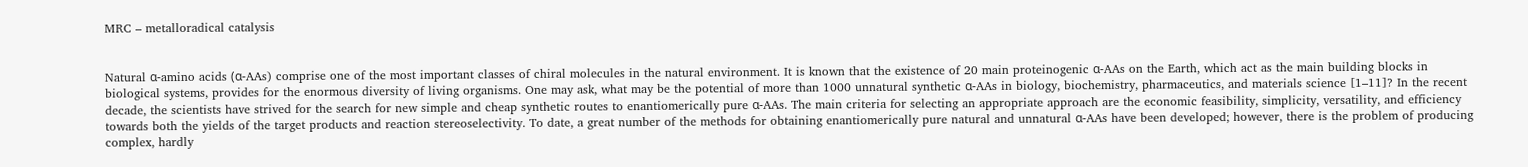MRC – metalloradical catalysis


Natural α-amino acids (α-AAs) comprise one of the most important classes of chiral molecules in the natural environment. It is known that the existence of 20 main proteinogenic α-AAs on the Earth, which act as the main building blocks in biological systems, provides for the enormous diversity of living organisms. One may ask, what may be the potential of more than 1000 unnatural synthetic α-AAs in biology, biochemistry, pharmaceutics, and materials science [1–11]? In the recent decade, the scientists have strived for the search for new simple and cheap synthetic routes to enantiomerically pure α-AAs. The main criteria for selecting an appropriate approach are the economic feasibility, simplicity, versatility, and efficiency towards both the yields of the target products and reaction stereoselectivity. To date, a great number of the methods for obtaining enantiomerically pure natural and unnatural α-AAs have been developed; however, there is the problem of producing complex, hardly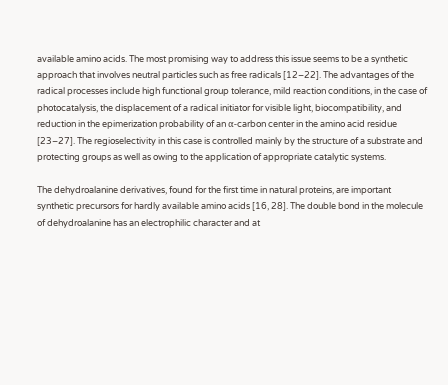available amino acids. The most promising way to address this issue seems to be a synthetic approach that involves neutral particles such as free radicals [12–22]. The advantages of the radical processes include high functional group tolerance, mild reaction conditions, in the case of photocatalysis, the displacement of a radical initiator for visible light, biocompatibility, and reduction in the epimerization probability of an α-carbon center in the amino acid residue [23–27]. The regioselectivity in this case is controlled mainly by the structure of a substrate and protecting groups as well as owing to the application of appropriate catalytic systems.

The dehydroalanine derivatives, found for the first time in natural proteins, are important synthetic precursors for hardly available amino acids [16, 28]. The double bond in the molecule of dehydroalanine has an electrophilic character and at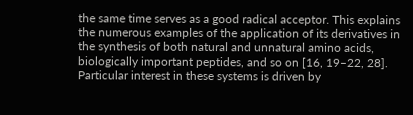the same time serves as a good radical acceptor. This explains the numerous examples of the application of its derivatives in the synthesis of both natural and unnatural amino acids, biologically important peptides, and so on [16, 19–22, 28]. Particular interest in these systems is driven by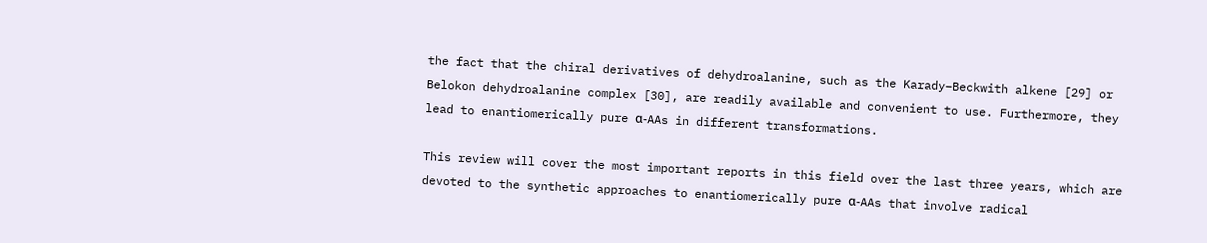the fact that the chiral derivatives of dehydroalanine, such as the Karady–Beckwith alkene [29] or Belokon dehydroalanine complex [30], are readily available and convenient to use. Furthermore, they lead to enantiomerically pure α-AAs in different transformations.

This review will cover the most important reports in this field over the last three years, which are devoted to the synthetic approaches to enantiomerically pure α-AAs that involve radical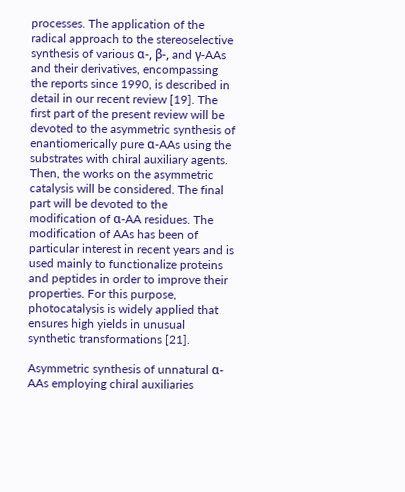processes. The application of the radical approach to the stereoselective synthesis of various α-, β-, and γ-AAs and their derivatives, encompassing the reports since 1990, is described in detail in our recent review [19]. The first part of the present review will be devoted to the asymmetric synthesis of enantiomerically pure α-AAs using the substrates with chiral auxiliary agents. Then, the works on the asymmetric catalysis will be considered. The final part will be devoted to the modification of α-AA residues. The modification of AAs has been of particular interest in recent years and is used mainly to functionalize proteins and peptides in order to improve their properties. For this purpose, photocatalysis is widely applied that ensures high yields in unusual synthetic transformations [21].

Asymmetric synthesis of unnatural α-AAs employing chiral auxiliaries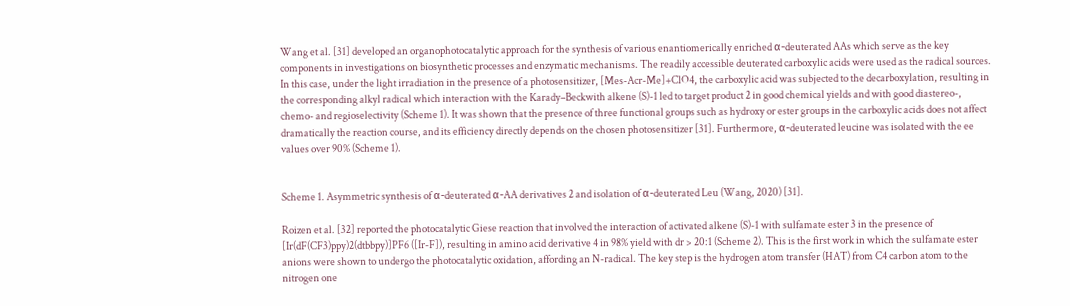Wang et al. [31] developed an organophotocatalytic approach for the synthesis of various enantiomerically enriched α-deuterated AAs which serve as the key components in investigations on biosynthetic processes and enzymatic mechanisms. The readily accessible deuterated carboxylic acids were used as the radical sources. In this case, under the light irradiation in the presence of a photosensitizer, [Mes-Acr-Me]+ClO4, the carboxylic acid was subjected to the decarboxylation, resulting in the corresponding alkyl radical which interaction with the Karady–Beckwith alkene (S)-1 led to target product 2 in good chemical yields and with good diastereo-, chemo- and regioselectivity (Scheme 1). It was shown that the presence of three functional groups such as hydroxy or ester groups in the carboxylic acids does not affect dramatically the reaction course, and its efficiency directly depends on the chosen photosensitizer [31]. Furthermore, α-deuterated leucine was isolated with the ee values over 90% (Scheme 1).


Scheme 1. Asymmetric synthesis of α-deuterated α-AA derivatives 2 and isolation of α-deuterated Leu (Wang, 2020) [31].

Roizen et al. [32] reported the photocatalytic Giese reaction that involved the interaction of activated alkene (S)-1 with sulfamate ester 3 in the presence of [Ir(dF(CF3)ppy)2(dtbbpy)]PF6 ([Ir-F]), resulting in amino acid derivative 4 in 98% yield with dr > 20:1 (Scheme 2). This is the first work in which the sulfamate ester anions were shown to undergo the photocatalytic oxidation, affording an N-radical. The key step is the hydrogen atom transfer (HAT) from C4 carbon atom to the nitrogen one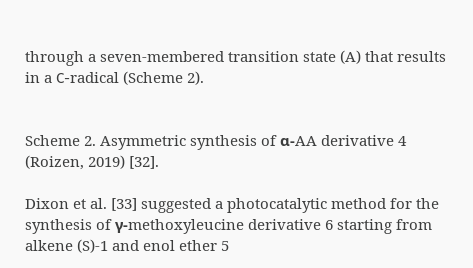through a seven-membered transition state (A) that results in a С-radical (Scheme 2).


Scheme 2. Asymmetric synthesis of α-AA derivative 4 (Roizen, 2019) [32].

Dixon et al. [33] suggested a photocatalytic method for the synthesis of γ-methoxyleucine derivative 6 starting from alkene (S)-1 and enol ether 5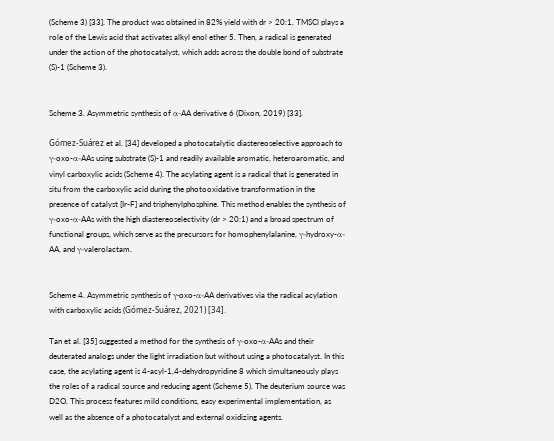(Scheme 3) [33]. The product was obtained in 82% yield with dr > 20:1. TMSCl plays a role of the Lewis acid that activates alkyl enol ether 5. Then, a radical is generated under the action of the photocatalyst, which adds across the double bond of substrate (S)-1 (Scheme 3).


Scheme 3. Asymmetric synthesis of α-AA derivative 6 (Dixon, 2019) [33].

Gómez-Suárez et al. [34] developed a photocatalytic diastereoselective approach to γ-oxo-α-AAs using substrate (S)-1 and readily available aromatic, heteroaromatic, and vinyl carboxylic acids (Scheme 4). The acylating agent is a radical that is generated in situ from the carboxylic acid during the photooxidative transformation in the presence of catalyst [Ir-F] and triphenylphosphine. This method enables the synthesis of γ-oxo-α-AAs with the high diastereoselectivity (dr ˃ 20:1) and a broad spectrum of functional groups, which serve as the precursors for homophenylalanine, γ-hydroxy-α-AA, and γ-valerolactam.


Scheme 4. Asymmetric synthesis of γ‑oxo-α-AA derivatives via the radical acylation with carboxylic acids (Gómez-Suárez, 2021) [34].

Tan et al. [35] suggested a method for the synthesis of γ-oxo-α-AAs and their deuterated analogs under the light irradiation but without using a photocatalyst. In this case, the acylating agent is 4-acyl-1,4-dehydropyridine 8 which simultaneously plays the roles of a radical source and reducing agent (Scheme 5). The deuterium source was D2O. This process features mild conditions, easy experimental implementation, as well as the absence of a photocatalyst and external oxidizing agents.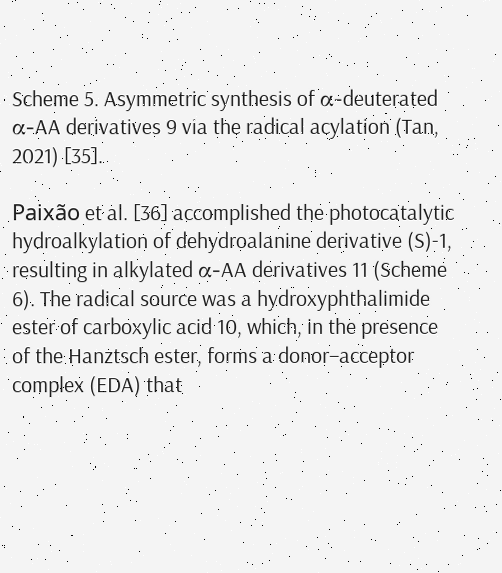Scheme 5. Asymmetric synthesis of α-deuterated α-AA derivatives 9 via the radical acylation (Tan, 2021) [35].

Paixão et al. [36] accomplished the photocatalytic hydroalkylation of dehydroalanine derivative (S)-1, resulting in alkylated α-AA derivatives 11 (Scheme 6). The radical source was a hydroxyphthalimide ester of carboxylic acid 10, which, in the presence of the Hanztsch ester, forms a donor–acceptor complex (EDA) that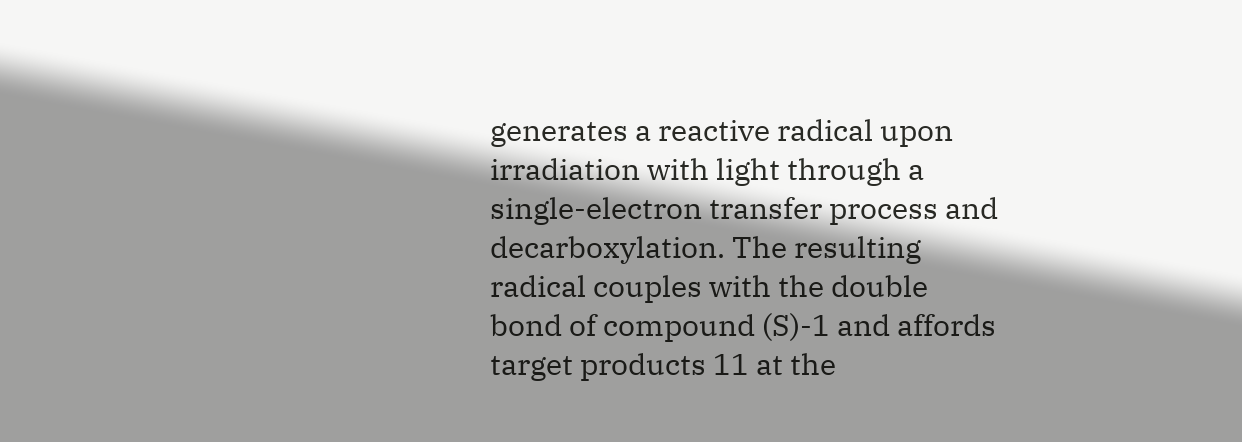generates a reactive radical upon irradiation with light through a single-electron transfer process and decarboxylation. The resulting radical couples with the double bond of compound (S)-1 and affords target products 11 at the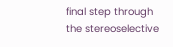final step through the stereoselective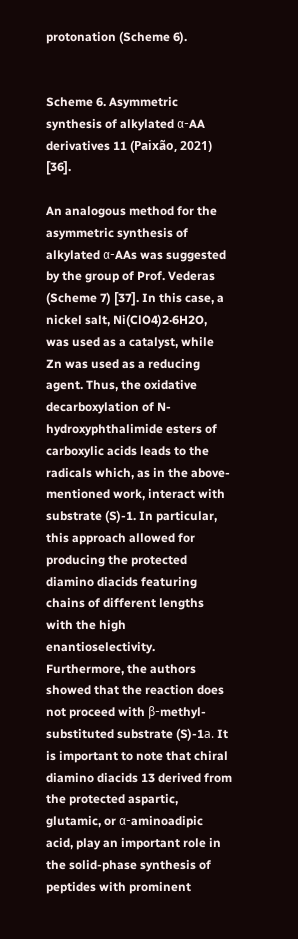protonation (Scheme 6).


Scheme 6. Asymmetric synthesis of alkylated α-AA derivatives 11 (Paixão, 2021) [36].

An analogous method for the asymmetric synthesis of alkylated α-AAs was suggested by the group of Prof. Vederas (Scheme 7) [37]. In this case, a nickel salt, Ni(ClO4)2·6H2O, was used as a catalyst, while Zn was used as a reducing agent. Thus, the oxidative decarboxylation of N-hydroxyphthalimide esters of carboxylic acids leads to the radicals which, as in the above-mentioned work, interact with substrate (S)-1. In particular, this approach allowed for producing the protected diamino diacids featuring chains of different lengths with the high enantioselectivity. Furthermore, the authors showed that the reaction does not proceed with β-methyl-substituted substrate (S)-1а. It is important to note that chiral diamino diacids 13 derived from the protected aspartic, glutamic, or α-aminoadipic acid, play an important role in the solid-phase synthesis of peptides with prominent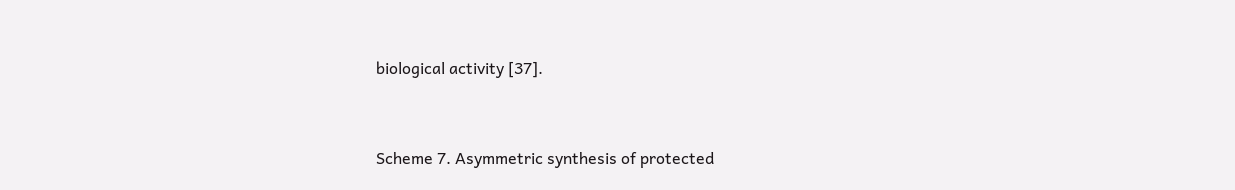biological activity [37].


Scheme 7. Asymmetric synthesis of protected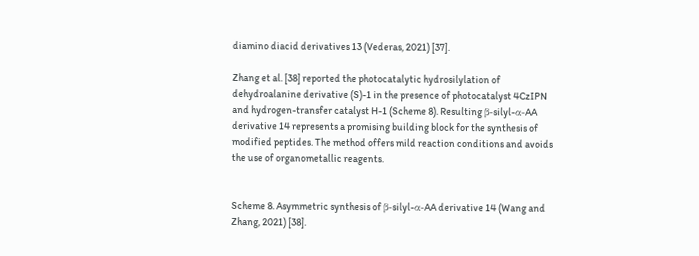diamino diacid derivatives 13 (Vederas, 2021) [37].

Zhang et al. [38] reported the photocatalytic hydrosilylation of dehydroalanine derivative (S)-1 in the presence of photocatalyst 4CzIPN and hydrogen-transfer catalyst H-1 (Scheme 8). Resulting β-silyl-α-AA derivative 14 represents a promising building block for the synthesis of modified peptides. The method offers mild reaction conditions and avoids the use of organometallic reagents.


Scheme 8. Asymmetric synthesis of β-silyl-α-AA derivative 14 (Wang and Zhang, 2021) [38].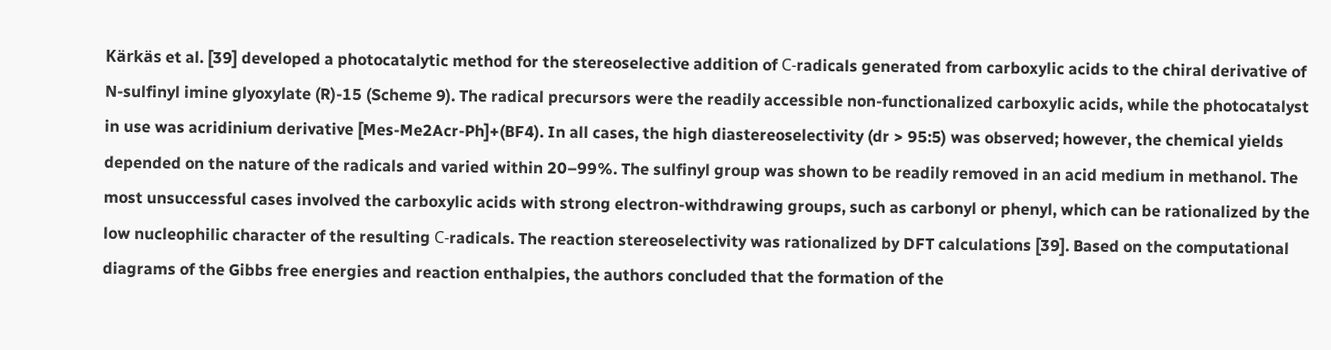Kärkäs et al. [39] developed a photocatalytic method for the stereoselective addition of С-radicals generated from carboxylic acids to the chiral derivative of N-sulfinyl imine glyoxylate (R)-15 (Scheme 9). The radical precursors were the readily accessible non-functionalized carboxylic acids, while the photocatalyst in use was acridinium derivative [Mes-Me2Acr-Ph]+(BF4). In all cases, the high diastereoselectivity (dr > 95:5) was observed; however, the chemical yields depended on the nature of the radicals and varied within 20–99%. The sulfinyl group was shown to be readily removed in an acid medium in methanol. The most unsuccessful cases involved the carboxylic acids with strong electron-withdrawing groups, such as carbonyl or phenyl, which can be rationalized by the low nucleophilic character of the resulting С-radicals. The reaction stereoselectivity was rationalized by DFT calculations [39]. Based on the computational diagrams of the Gibbs free energies and reaction enthalpies, the authors concluded that the formation of the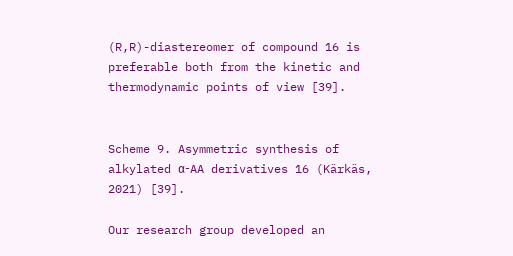(R,R)-diastereomer of compound 16 is preferable both from the kinetic and thermodynamic points of view [39].


Scheme 9. Asymmetric synthesis of alkylated α-AA derivatives 16 (Kärkäs, 2021) [39].

Our research group developed an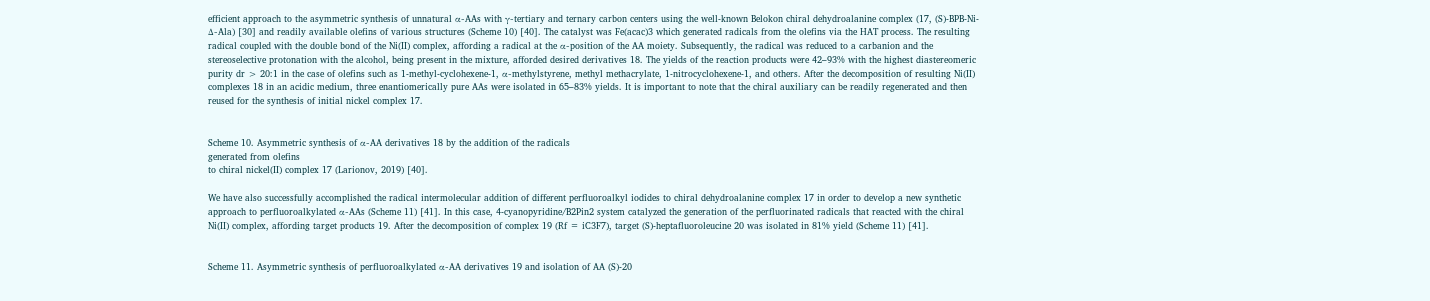efficient approach to the asymmetric synthesis of unnatural α-AAs with γ-tertiary and ternary carbon centers using the well-known Belokon chiral dehydroalanine complex (17, (S)-BPB-Ni-Δ-Ala) [30] and readily available olefins of various structures (Scheme 10) [40]. The catalyst was Fe(acac)3 which generated radicals from the olefins via the HAT process. The resulting radical coupled with the double bond of the Ni(II) complex, affording a radical at the α-position of the AA moiety. Subsequently, the radical was reduced to a carbanion and the stereoselective protonation with the alcohol, being present in the mixture, afforded desired derivatives 18. The yields of the reaction products were 42–93% with the highest diastereomeric purity dr > 20:1 in the case of olefins such as 1-methyl-cyclohexene-1, α-methylstyrene, methyl methacrylate, 1-nitrocyclohexene-1, and others. After the decomposition of resulting Ni(II) complexes 18 in an acidic medium, three enantiomerically pure AAs were isolated in 65–83% yields. It is important to note that the chiral auxiliary can be readily regenerated and then reused for the synthesis of initial nickel complex 17.


Scheme 10. Asymmetric synthesis of α-AA derivatives 18 by the addition of the radicals
generated from olefins
to chiral nickel(II) complex 17 (Larionov, 2019) [40].

We have also successfully accomplished the radical intermolecular addition of different perfluoroalkyl iodides to chiral dehydroalanine complex 17 in order to develop a new synthetic approach to perfluoroalkylated α-AAs (Scheme 11) [41]. In this case, 4-cyanopyridine/B2Pin2 system catalyzed the generation of the perfluorinated radicals that reacted with the chiral Ni(II) complex, affording target products 19. After the decomposition of complex 19 (Rf = iC3F7), target (S)-heptafluoroleucine 20 was isolated in 81% yield (Scheme 11) [41].


Scheme 11. Asymmetric synthesis of perfluoroalkylated α-AA derivatives 19 and isolation of AA (S)-20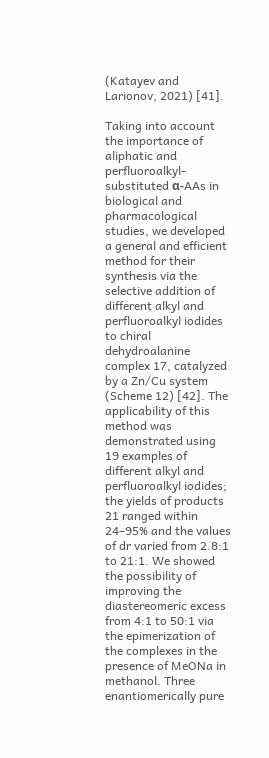(Katayev and Larionov, 2021) [41].

Taking into account the importance of aliphatic and perfluoroalkyl-substituted α-AAs in biological and pharmacological studies, we developed a general and efficient method for their synthesis via the selective addition of different alkyl and perfluoroalkyl iodides to chiral dehydroalanine complex 17, catalyzed by a Zn/Cu system (Scheme 12) [42]. The applicability of this method was demonstrated using 19 examples of different alkyl and perfluoroalkyl iodides; the yields of products 21 ranged within 24–95% and the values of dr varied from 2.8:1 to 21:1. We showed the possibility of improving the diastereomeric excess from 4:1 to 50:1 via the epimerization of the complexes in the presence of MeONa in methanol. Three enantiomerically pure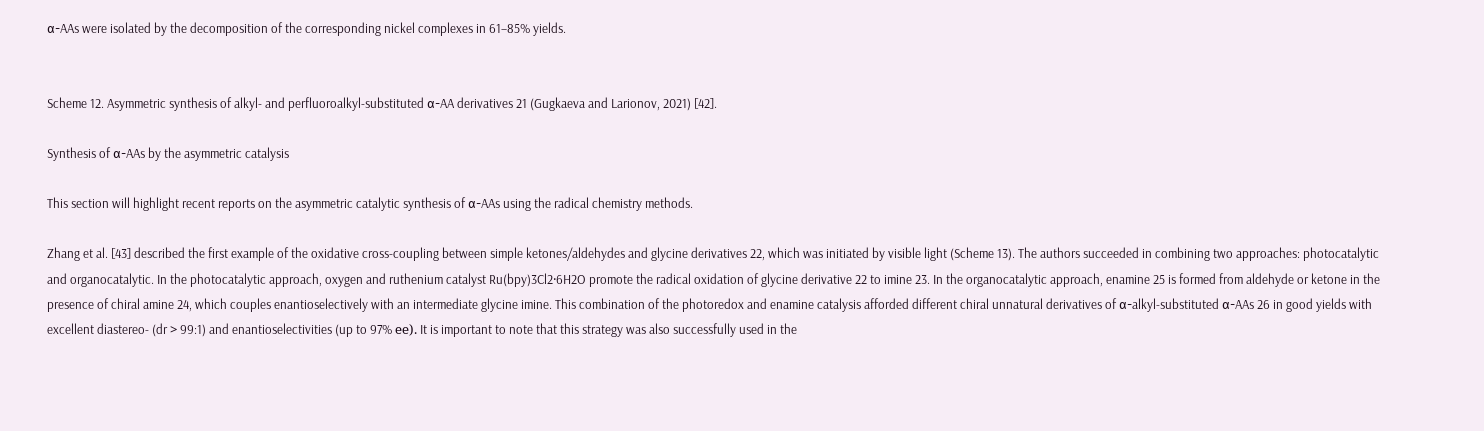α-AAs were isolated by the decomposition of the corresponding nickel complexes in 61–85% yields.


Scheme 12. Asymmetric synthesis of alkyl- and perfluoroalkyl-substituted α-AA derivatives 21 (Gugkaeva and Larionov, 2021) [42].

Synthesis of α-AAs by the asymmetric catalysis

This section will highlight recent reports on the asymmetric catalytic synthesis of α-AAs using the radical chemistry methods.

Zhang et al. [43] described the first example of the oxidative cross-coupling between simple ketones/aldehydes and glycine derivatives 22, which was initiated by visible light (Scheme 13). The authors succeeded in combining two approaches: photocatalytic and organocatalytic. In the photocatalytic approach, oxygen and ruthenium catalyst Ru(bpy)3Cl2·6H2O promote the radical oxidation of glycine derivative 22 to imine 23. In the organocatalytic approach, enamine 25 is formed from aldehyde or ketone in the presence of chiral amine 24, which couples enantioselectively with an intermediate glycine imine. This combination of the photoredox and enamine catalysis afforded different chiral unnatural derivatives of α-alkyl-substituted α-AAs 26 in good yields with excellent diastereo- (dr > 99:1) and enantioselectivities (up to 97% ее). It is important to note that this strategy was also successfully used in the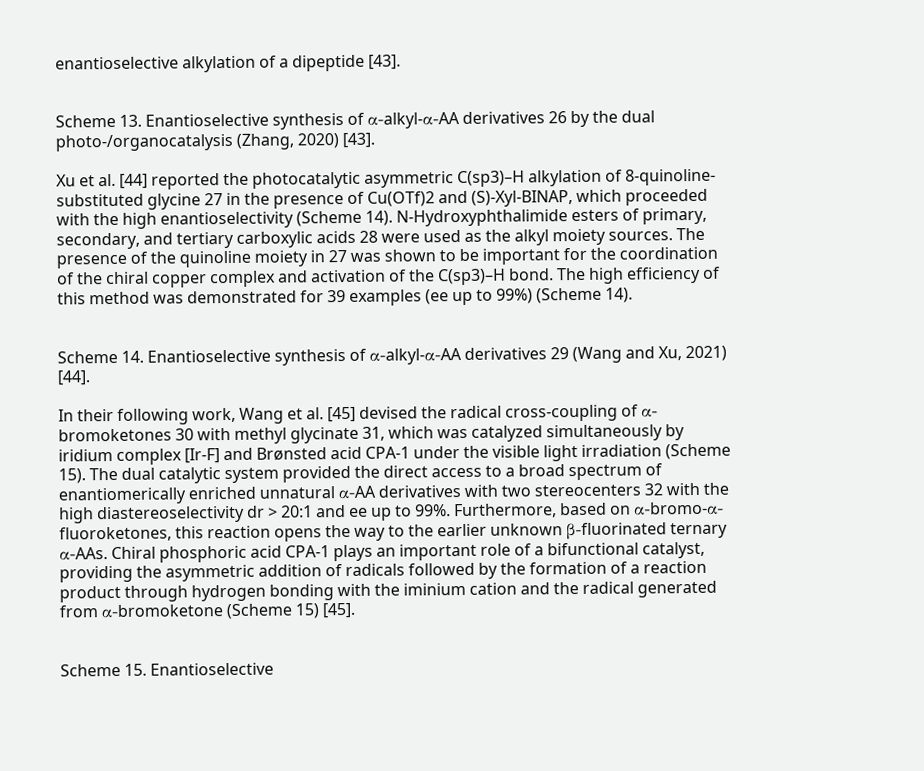enantioselective alkylation of a dipeptide [43].


Scheme 13. Enantioselective synthesis of α-alkyl-α-AA derivatives 26 by the dual photo-/organocatalysis (Zhang, 2020) [43].

Xu et al. [44] reported the photocatalytic asymmetric С(sp3)–H alkylation of 8-quinoline-substituted glycine 27 in the presence of Cu(OTf)2 and (S)-Xyl-BINAP, which proceeded with the high enantioselectivity (Scheme 14). N-Hydroxyphthalimide esters of primary, secondary, and tertiary carboxylic acids 28 were used as the alkyl moiety sources. The presence of the quinoline moiety in 27 was shown to be important for the coordination of the chiral copper complex and activation of the С(sp3)–H bond. The high efficiency of this method was demonstrated for 39 examples (ee up to 99%) (Scheme 14).


Scheme 14. Enantioselective synthesis of α-alkyl-α-AA derivatives 29 (Wang and Xu, 2021) [44].

In their following work, Wang et al. [45] devised the radical cross-coupling of α-bromoketones 30 with methyl glycinate 31, which was catalyzed simultaneously by iridium complex [Ir-F] and Brønsted acid CPA-1 under the visible light irradiation (Scheme 15). The dual catalytic system provided the direct access to a broad spectrum of enantiomerically enriched unnatural α-AA derivatives with two stereocenters 32 with the high diastereoselectivity dr > 20:1 and ee up to 99%. Furthermore, based on α-bromo-α-fluoroketones, this reaction opens the way to the earlier unknown β-fluorinated ternary α-AAs. Chiral phosphoric acid CPA-1 plays an important role of a bifunctional catalyst, providing the asymmetric addition of radicals followed by the formation of a reaction product through hydrogen bonding with the iminium cation and the radical generated from α-bromoketone (Scheme 15) [45].


Scheme 15. Enantioselective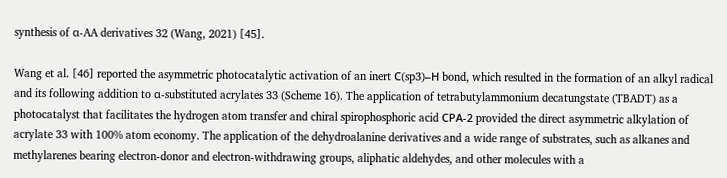synthesis of α-AA derivatives 32 (Wang, 2021) [45].

Wang et al. [46] reported the asymmetric photocatalytic activation of an inert С(sp3)–Н bond, which resulted in the formation of an alkyl radical and its following addition to α-substituted acrylates 33 (Scheme 16). The application of tetrabutylammonium decatungstate (TBADT) as a photocatalyst that facilitates the hydrogen atom transfer and chiral spirophosphoric acid СРА-2 provided the direct asymmetric alkylation of acrylate 33 with 100% atom economy. The application of the dehydroalanine derivatives and a wide range of substrates, such as alkanes and methylarenes bearing electron-donor and electron-withdrawing groups, aliphatic aldehydes, and other molecules with a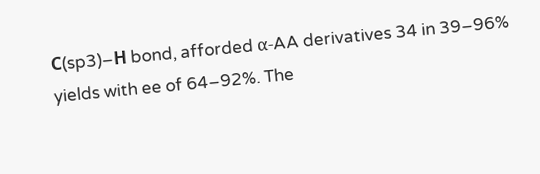С(sp3)–Н bond, afforded α-AA derivatives 34 in 39–96% yields with ee of 64–92%. The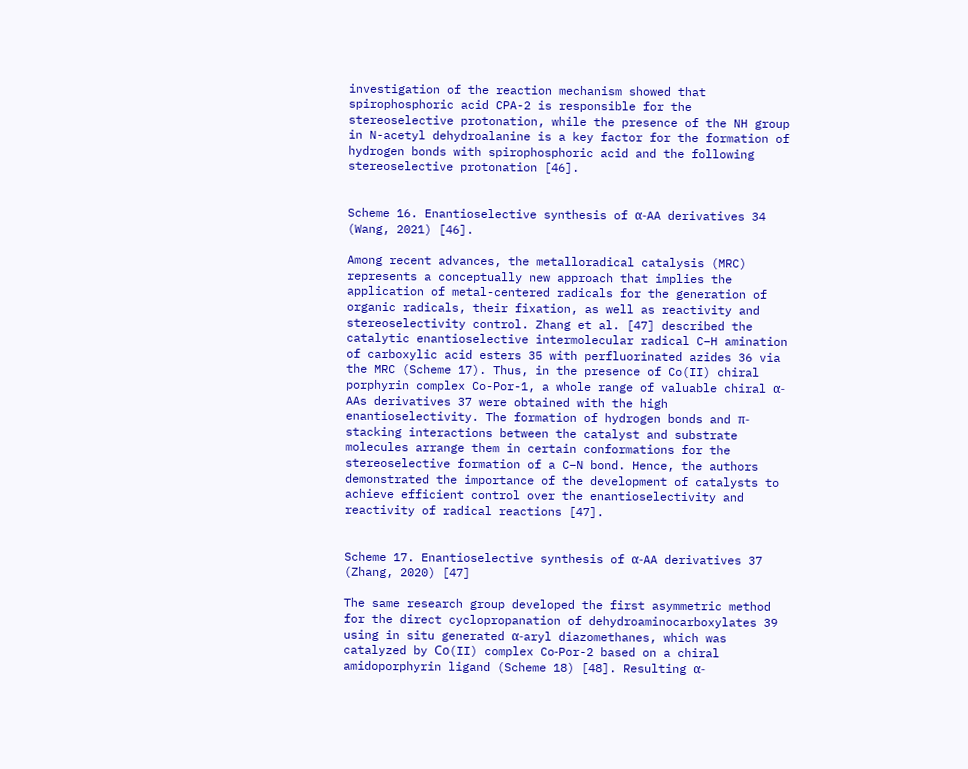investigation of the reaction mechanism showed that spirophosphoric acid CPA-2 is responsible for the stereoselective protonation, while the presence of the NH group in N-acetyl dehydroalanine is a key factor for the formation of hydrogen bonds with spirophosphoric acid and the following stereoselective protonation [46].


Scheme 16. Enantioselective synthesis of α-AA derivatives 34 (Wang, 2021) [46].

Among recent advances, the metalloradical catalysis (MRC) represents a conceptually new approach that implies the application of metal-centered radicals for the generation of organic radicals, their fixation, as well as reactivity and stereoselectivity control. Zhang et al. [47] described the catalytic enantioselective intermolecular radical C–H amination of carboxylic acid esters 35 with perfluorinated azides 36 via the MRC (Scheme 17). Thus, in the presence of Co(II) chiral porphyrin complex Co-Por-1, a whole range of valuable chiral α-AAs derivatives 37 were obtained with the high enantioselectivity. The formation of hydrogen bonds and π-stacking interactions between the catalyst and substrate molecules arrange them in certain conformations for the stereoselective formation of a C–N bond. Hence, the authors demonstrated the importance of the development of catalysts to achieve efficient control over the enantioselectivity and reactivity of radical reactions [47].


Scheme 17. Enantioselective synthesis of α-AA derivatives 37 (Zhang, 2020) [47]

The same research group developed the first asymmetric method for the direct cyclopropanation of dehydroaminocarboxylates 39 using in situ generated α-aryl diazomethanes, which was catalyzed by Со(II) complex Co‑Por-2 based on a chiral amidoporphyrin ligand (Scheme 18) [48]. Resulting α-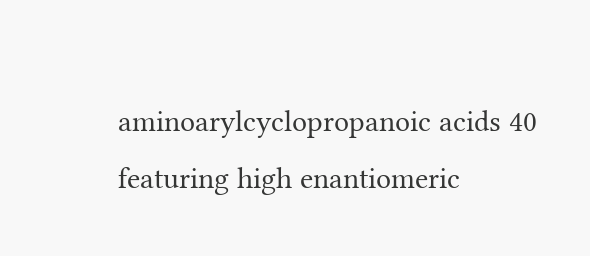aminoarylcyclopropanoic acids 40 featuring high enantiomeric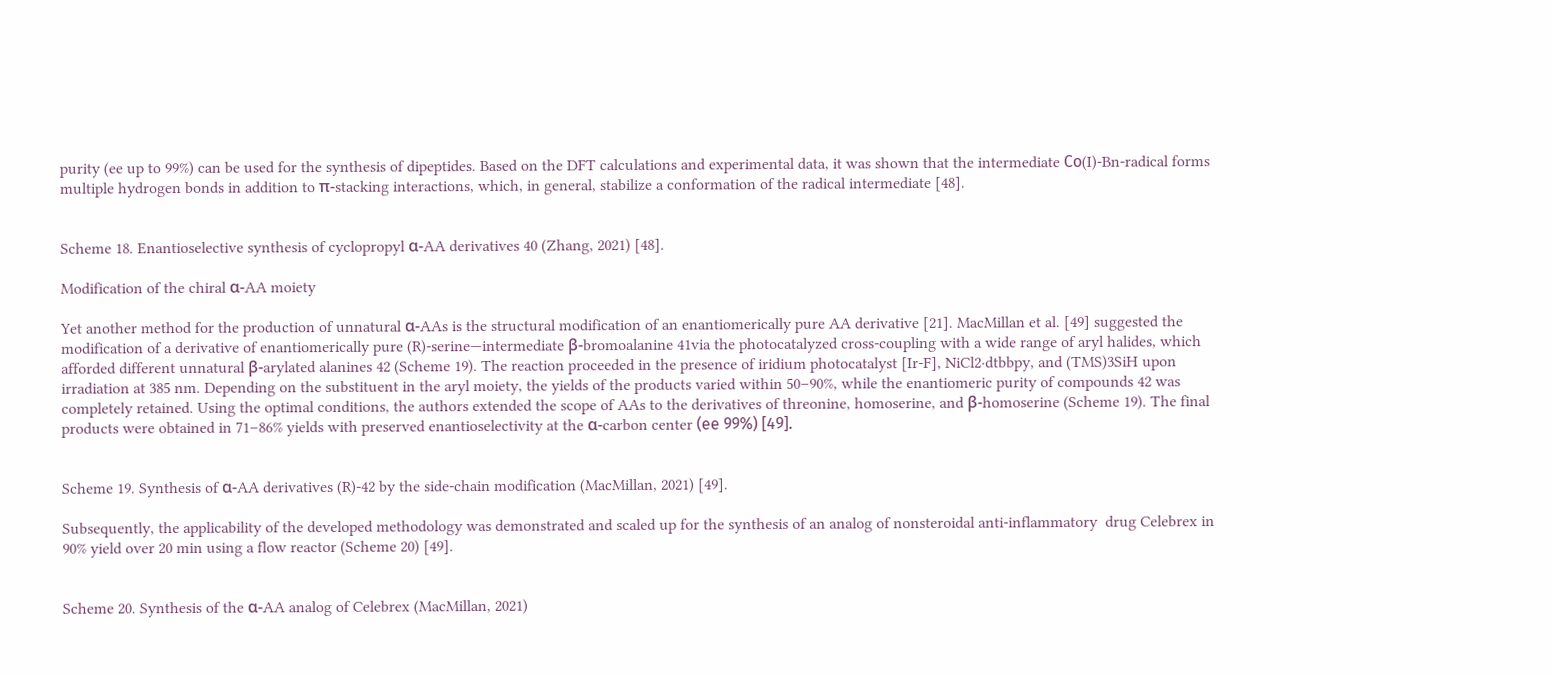purity (ee up to 99%) can be used for the synthesis of dipeptides. Based on the DFT calculations and experimental data, it was shown that the intermediate Со(I)-Bn-radical forms multiple hydrogen bonds in addition to π-stacking interactions, which, in general, stabilize a conformation of the radical intermediate [48].


Scheme 18. Enantioselective synthesis of cyclopropyl α-AA derivatives 40 (Zhang, 2021) [48].

Modification of the chiral α-AA moiety

Yet another method for the production of unnatural α-AAs is the structural modification of an enantiomerically pure AA derivative [21]. MacMillan et al. [49] suggested the modification of a derivative of enantiomerically pure (R)-serine—intermediate β-bromoalanine 41via the photocatalyzed cross-coupling with a wide range of aryl halides, which afforded different unnatural β-arylated alanines 42 (Scheme 19). The reaction proceeded in the presence of iridium photocatalyst [Ir-F], NiCl2·dtbbpy, and (TMS)3SiH upon irradiation at 385 nm. Depending on the substituent in the aryl moiety, the yields of the products varied within 50–90%, while the enantiomeric purity of compounds 42 was completely retained. Using the optimal conditions, the authors extended the scope of AAs to the derivatives of threonine, homoserine, and β-homoserine (Scheme 19). The final products were obtained in 71–86% yields with preserved enantioselectivity at the α-carbon center (ее 99%) [49].


Scheme 19. Synthesis of α-AA derivatives (R)-42 by the side-chain modification (MacMillan, 2021) [49].

Subsequently, the applicability of the developed methodology was demonstrated and scaled up for the synthesis of an analog of nonsteroidal anti-inflammatory  drug Celebrex in 90% yield over 20 min using a flow reactor (Scheme 20) [49].


Scheme 20. Synthesis of the α-AA analog of Celebrex (MacMillan, 2021)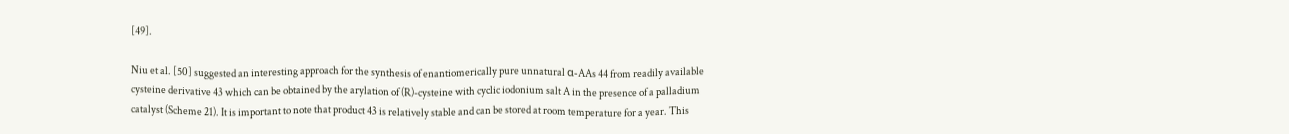[49].

Niu et al. [50] suggested an interesting approach for the synthesis of enantiomerically pure unnatural α-AAs 44 from readily available cysteine derivative 43 which can be obtained by the arylation of (R)-cysteine with cyclic iodonium salt A in the presence of a palladium catalyst (Scheme 21). It is important to note that product 43 is relatively stable and can be stored at room temperature for a year. This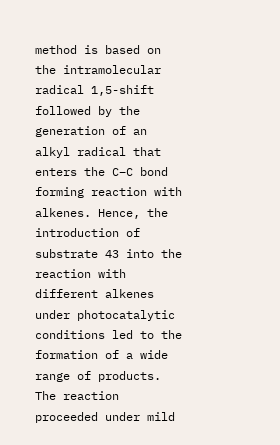method is based on the intramolecular radical 1,5-shift followed by the generation of an alkyl radical that enters the C–C bond forming reaction with alkenes. Hence, the introduction of substrate 43 into the reaction with different alkenes under photocatalytic conditions led to the formation of a wide range of products. The reaction proceeded under mild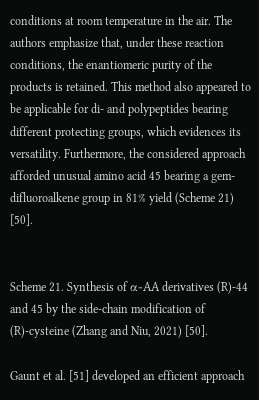conditions at room temperature in the air. The authors emphasize that, under these reaction conditions, the enantiomeric purity of the products is retained. This method also appeared to be applicable for di- and polypeptides bearing different protecting groups, which evidences its versatility. Furthermore, the considered approach afforded unusual amino acid 45 bearing a gem-difluoroalkene group in 81% yield (Scheme 21) [50].


Scheme 21. Synthesis of α-AA derivatives (R)-44 and 45 by the side-chain modification of (R)-cysteine (Zhang and Niu, 2021) [50].

Gaunt et al. [51] developed an efficient approach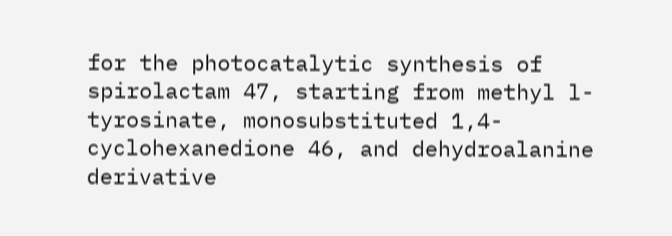for the photocatalytic synthesis of spirolactam 47, starting from methyl l-tyrosinate, monosubstituted 1,4-cyclohexanedione 46, and dehydroalanine derivative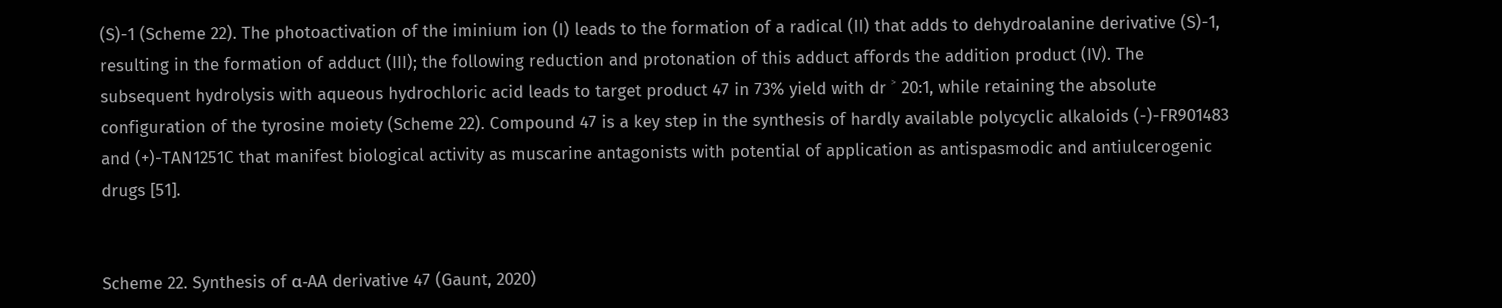(S)-1 (Scheme 22). The photoactivation of the iminium ion (I) leads to the formation of a radical (II) that adds to dehydroalanine derivative (S)-1, resulting in the formation of adduct (III); the following reduction and protonation of this adduct affords the addition product (IV). The subsequent hydrolysis with aqueous hydrochloric acid leads to target product 47 in 73% yield with dr ˃ 20:1, while retaining the absolute configuration of the tyrosine moiety (Scheme 22). Compound 47 is a key step in the synthesis of hardly available polycyclic alkaloids (-)-FR901483 and (+)-TAN1251C that manifest biological activity as muscarine antagonists with potential of application as antispasmodic and antiulcerogenic drugs [51].


Scheme 22. Synthesis of α-AA derivative 47 (Gaunt, 2020)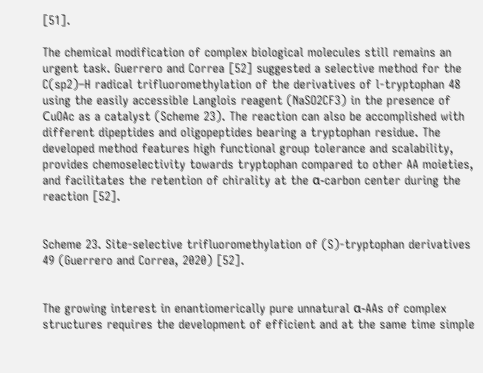[51].

The chemical modification of complex biological molecules still remains an urgent task. Guerrero and Correa [52] suggested a selective method for the C(sp2)–H radical trifluoromethylation of the derivatives of l-tryptophan 48 using the easily accessible Langlois reagent (NaSO2CF3) in the presence of СuOAc as a catalyst (Scheme 23). The reaction can also be accomplished with different dipeptides and oligopeptides bearing a tryptophan residue. The developed method features high functional group tolerance and scalability, provides chemoselectivity towards tryptophan compared to other AA moieties, and facilitates the retention of chirality at the α-carbon center during the reaction [52].


Scheme 23. Site-selective trifluoromethylation of (S)-tryptophan derivatives 49 (Guerrero and Correa, 2020) [52].


The growing interest in enantiomerically pure unnatural α-AAs of complex structures requires the development of efficient and at the same time simple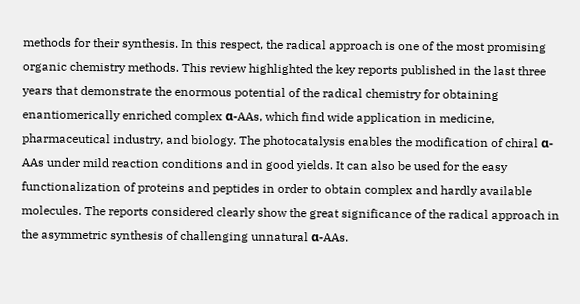methods for their synthesis. In this respect, the radical approach is one of the most promising organic chemistry methods. This review highlighted the key reports published in the last three years that demonstrate the enormous potential of the radical chemistry for obtaining enantiomerically enriched complex α-AAs, which find wide application in medicine, pharmaceutical industry, and biology. The photocatalysis enables the modification of chiral α-AAs under mild reaction conditions and in good yields. It can also be used for the easy functionalization of proteins and peptides in order to obtain complex and hardly available molecules. The reports considered clearly show the great significance of the radical approach in the asymmetric synthesis of challenging unnatural α-AAs.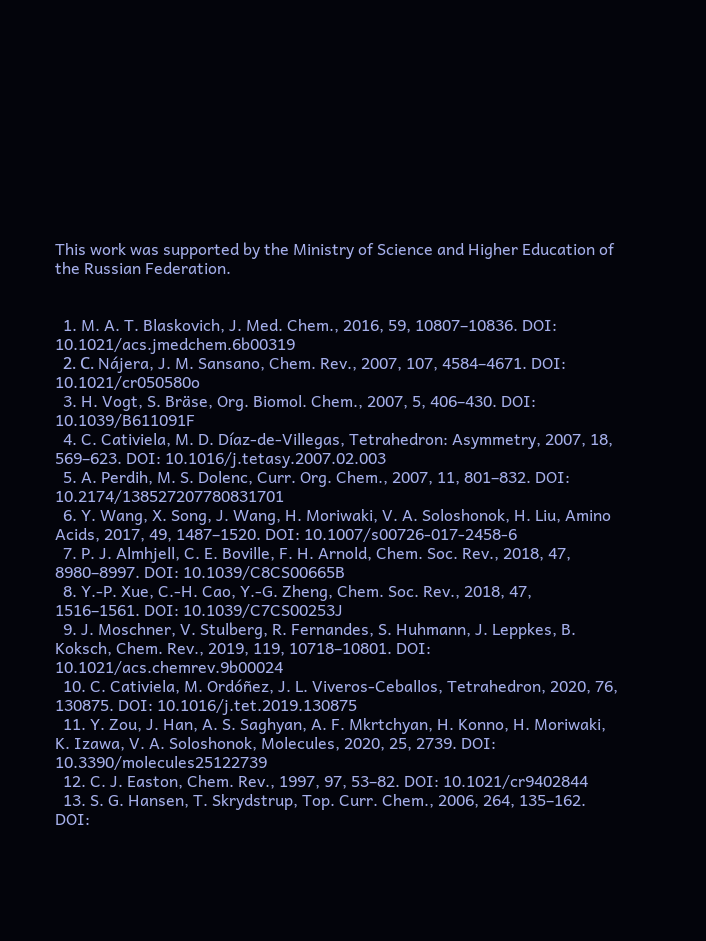This work was supported by the Ministry of Science and Higher Education of the Russian Federation.


  1. M. A. T. Blaskovich, J. Med. Chem., 2016, 59, 10807–10836. DOI: 10.1021/acs.jmedchem.6b00319
  2. С. Nájera, J. M. Sansano, Chem. Rev., 2007, 107, 4584–4671. DOI: 10.1021/cr050580o
  3. H. Vogt, S. Bräse, Org. Biomol. Chem., 2007, 5, 406–430. DOI: 10.1039/B611091F
  4. C. Cativiela, M. D. Díaz-de-Villegas, Tetrahedron: Asymmetry, 2007, 18, 569–623. DOI: 10.1016/j.tetasy.2007.02.003
  5. A. Perdih, M. S. Dolenc, Curr. Org. Chem., 2007, 11, 801–832. DOI: 10.2174/138527207780831701
  6. Y. Wang, X. Song, J. Wang, H. Moriwaki, V. A. Soloshonok, H. Liu, Amino Acids, 2017, 49, 1487–1520. DOI: 10.1007/s00726-017-2458-6
  7. P. J. Almhjell, C. E. Boville, F. H. Arnold, Chem. Soc. Rev., 2018, 47, 8980–8997. DOI: 10.1039/C8CS00665B
  8. Y.-P. Xue, C.-H. Cao, Y.-G. Zheng, Chem. Soc. Rev., 2018, 47, 1516–1561. DOI: 10.1039/C7CS00253J
  9. J. Moschner, V. Stulberg, R. Fernandes, S. Huhmann, J. Leppkes, B. Koksch, Chem. Rev., 2019, 119, 10718–10801. DOI: 10.1021/acs.chemrev.9b00024
  10. C. Cativiela, M. Ordóñez, J. L. Viveros-Ceballos, Tetrahedron, 2020, 76, 130875. DOI: 10.1016/j.tet.2019.130875
  11. Y. Zou, J. Han, A. S. Saghyan, A. F. Mkrtchyan, H. Konno, H. Moriwaki, K. Izawa, V. A. Soloshonok, Molecules, 2020, 25, 2739. DOI: 10.3390/molecules25122739
  12. C. J. Easton, Chem. Rev., 1997, 97, 53–82. DOI: 10.1021/cr9402844
  13. S. G. Hansen, T. Skrydstrup, Top. Curr. Chem., 2006, 264, 135–162. DOI: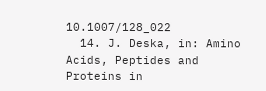10.1007/128_022
  14. J. Deska, in: Amino Acids, Peptides and Proteins in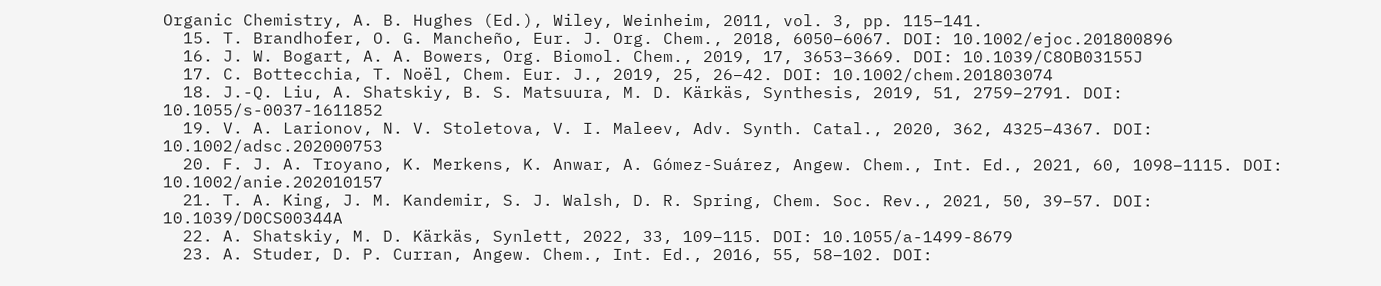Organic Chemistry, A. B. Hughes (Ed.), Wiley, Weinheim, 2011, vol. 3, pp. 115–141.
  15. T. Brandhofer, O. G. Mancheño, Eur. J. Org. Chem., 2018, 6050–6067. DOI: 10.1002/ejoc.201800896
  16. J. W. Bogart, A. A. Bowers, Org. Biomol. Chem., 2019, 17, 3653–3669. DOI: 10.1039/C8OB03155J
  17. C. Bottecchia, T. Noël, Chem. Eur. J., 2019, 25, 26–42. DOI: 10.1002/chem.201803074
  18. J.-Q. Liu, A. Shatskiy, B. S. Matsuura, M. D. Kärkäs, Synthesis, 2019, 51, 2759–2791. DOI: 10.1055/s-0037-1611852
  19. V. A. Larionov, N. V. Stoletova, V. I. Maleev, Adv. Synth. Catal., 2020, 362, 4325–4367. DOI: 10.1002/adsc.202000753
  20. F. J. A. Troyano, K. Merkens, K. Anwar, A. Gómez-Suárez, Angew. Chem., Int. Ed., 2021, 60, 1098–1115. DOI: 10.1002/anie.202010157
  21. T. A. King, J. M. Kandemir, S. J. Walsh, D. R. Spring, Chem. Soc. Rev., 2021, 50, 39–57. DOI: 10.1039/D0CS00344A
  22. A. Shatskiy, M. D. Kärkäs, Synlett, 2022, 33, 109–115. DOI: 10.1055/a-1499-8679
  23. A. Studer, D. P. Curran, Angew. Chem., Int. Ed., 2016, 55, 58–102. DOI: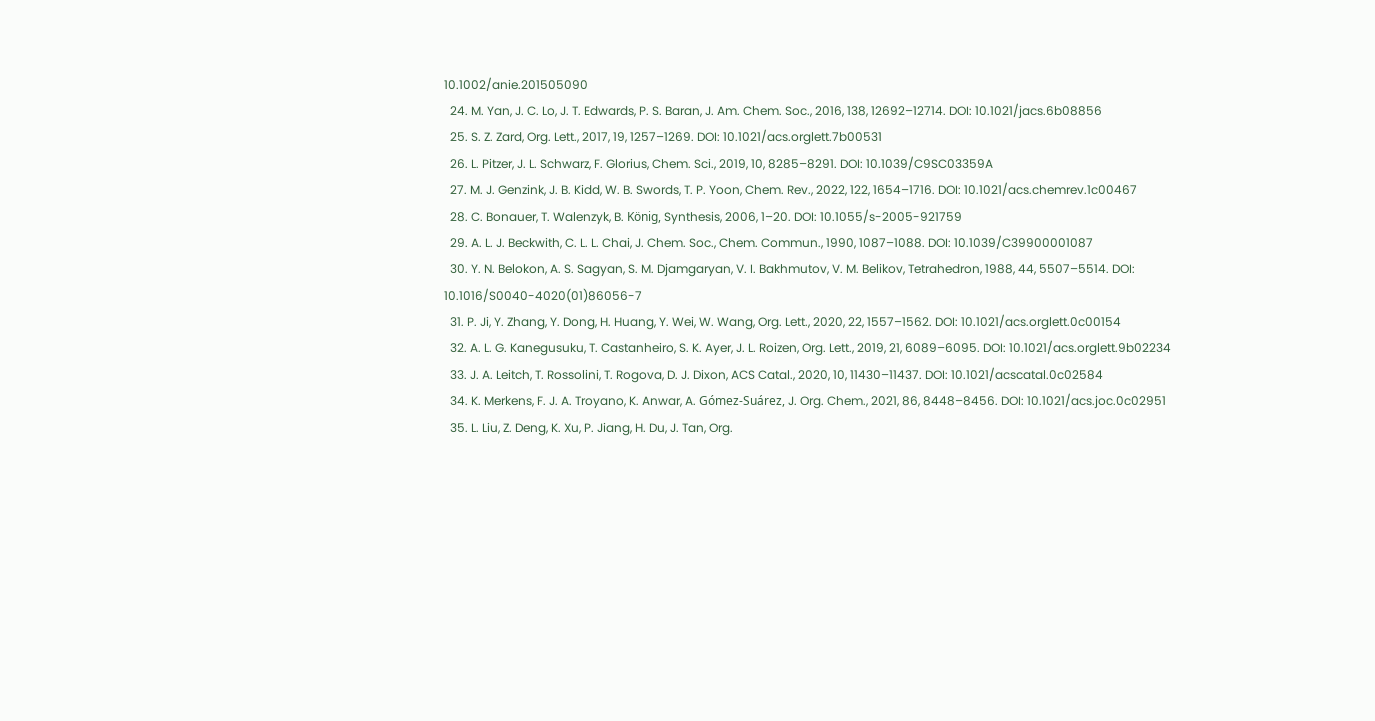10.1002/anie.201505090
  24. M. Yan, J. C. Lo, J. T. Edwards, P. S. Baran, J. Am. Chem. Soc., 2016, 138, 12692–12714. DOI: 10.1021/jacs.6b08856
  25. S. Z. Zard, Org. Lett., 2017, 19, 1257–1269. DOI: 10.1021/acs.orglett.7b00531
  26. L. Pitzer, J. L. Schwarz, F. Glorius, Chem. Sci., 2019, 10, 8285–8291. DOI: 10.1039/C9SC03359A
  27. M. J. Genzink, J. B. Kidd, W. B. Swords, T. P. Yoon, Chem. Rev., 2022, 122, 1654–1716. DOI: 10.1021/acs.chemrev.1c00467
  28. C. Bonauer, T. Walenzyk, B. König, Synthesis, 2006, 1–20. DOI: 10.1055/s-2005-921759
  29. A. L. J. Beckwith, C. L. L. Chai, J. Chem. Soc., Chem. Commun., 1990, 1087–1088. DOI: 10.1039/C39900001087
  30. Y. N. Belokon, A. S. Sagyan, S. M. Djamgaryan, V. I. Bakhmutov, V. M. Belikov, Tetrahedron, 1988, 44, 5507–5514. DOI: 10.1016/S0040-4020(01)86056-7
  31. P. Ji, Y. Zhang, Y. Dong, H. Huang, Y. Wei, W. Wang, Org. Lett., 2020, 22, 1557–1562. DOI: 10.1021/acs.orglett.0c00154
  32. A. L. G. Kanegusuku, T. Castanheiro, S. K. Ayer, J. L. Roizen, Org. Lett., 2019, 21, 6089–6095. DOI: 10.1021/acs.orglett.9b02234
  33. J. A. Leitch, T. Rossolini, T. Rogova, D. J. Dixon, ACS Catal., 2020, 10, 11430–11437. DOI: 10.1021/acscatal.0c02584
  34. K. Merkens, F. J. A. Troyano, K. Anwar, A. Gómez-Suárez, J. Org. Chem., 2021, 86, 8448–8456. DOI: 10.1021/acs.joc.0c02951
  35. L. Liu, Z. Deng, K. Xu, P. Jiang, H. Du, J. Tan, Org.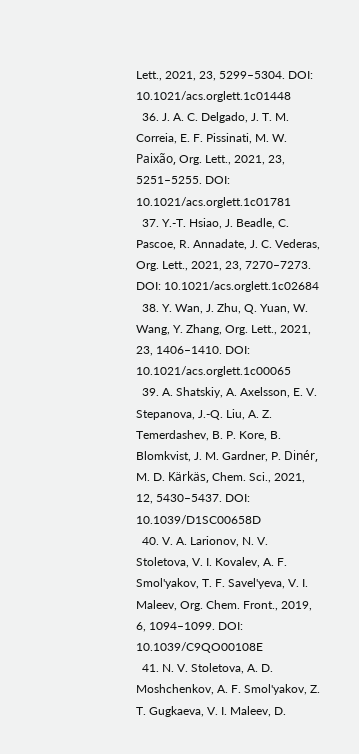Lett., 2021, 23, 5299–5304. DOI: 10.1021/acs.orglett.1c01448
  36. J. A. C. Delgado, J. T. M. Correia, E. F. Pissinati, M. W. Paixão, Org. Lett., 2021, 23, 5251–5255. DOI: 10.1021/acs.orglett.1c01781
  37. Y.-T. Hsiao, J. Beadle, C. Pascoe, R. Annadate, J. C. Vederas, Org. Lett., 2021, 23, 7270–7273. DOI: 10.1021/acs.orglett.1c02684
  38. Y. Wan, J. Zhu, Q. Yuan, W. Wang, Y. Zhang, Org. Lett., 2021, 23, 1406–1410. DOI: 10.1021/acs.orglett.1c00065
  39. A. Shatskiy, A. Axelsson, E. V. Stepanova, J.-Q. Liu, A. Z. Temerdashev, B. P. Kore, B. Blomkvist, J. M. Gardner, P. Dinér, M. D. Kärkäs, Chem. Sci., 2021, 12, 5430–5437. DOI: 10.1039/D1SC00658D
  40. V. A. Larionov, N. V. Stoletova, V. I. Kovalev, A. F. Smol'yakov, T. F. Savel'yeva, V. I. Maleev, Org. Chem. Front., 2019, 6, 1094–1099. DOI: 10.1039/C9QO00108E
  41. N. V. Stoletova, A. D. Moshchenkov, A. F. Smol'yakov, Z. T. Gugkaeva, V. I. Maleev, D.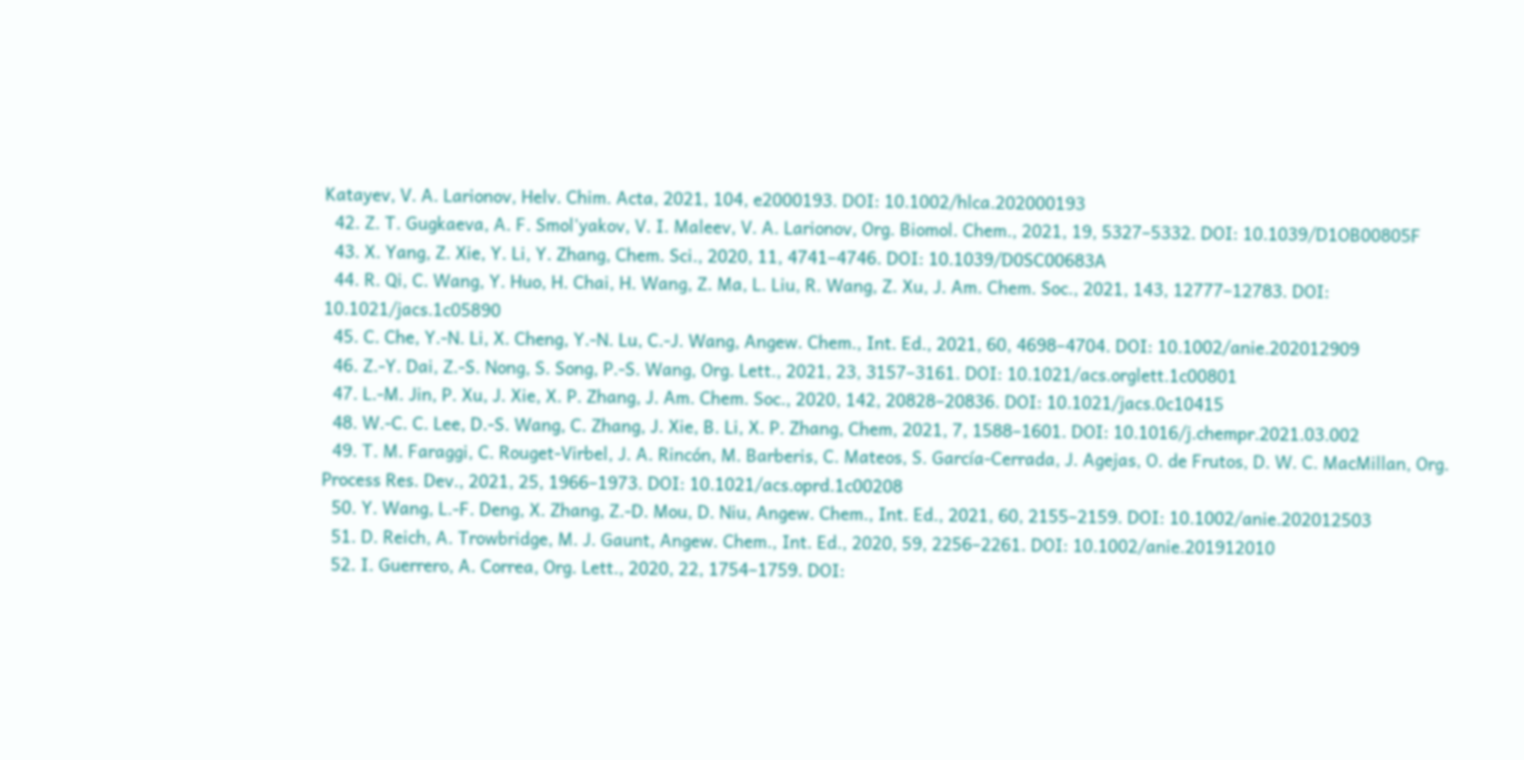Katayev, V. A. Larionov, Helv. Chim. Acta, 2021, 104, e2000193. DOI: 10.1002/hlca.202000193
  42. Z. T. Gugkaeva, A. F. Smol'yakov, V. I. Maleev, V. A. Larionov, Org. Biomol. Chem., 2021, 19, 5327–5332. DOI: 10.1039/D1OB00805F
  43. X. Yang, Z. Xie, Y. Li, Y. Zhang, Chem. Sci., 2020, 11, 4741–4746. DOI: 10.1039/D0SC00683A
  44. R. Qi, C. Wang, Y. Huo, H. Chai, H. Wang, Z. Ma, L. Liu, R. Wang, Z. Xu, J. Am. Chem. Soc., 2021, 143, 12777–12783. DOI: 10.1021/jacs.1c05890
  45. C. Che, Y.-N. Li, X. Cheng, Y.-N. Lu, C.-J. Wang, Angew. Chem., Int. Ed., 2021, 60, 4698–4704. DOI: 10.1002/anie.202012909
  46. Z.-Y. Dai, Z.-S. Nong, S. Song, P.-S. Wang, Org. Lett., 2021, 23, 3157–3161. DOI: 10.1021/acs.orglett.1c00801
  47. L.-M. Jin, P. Xu, J. Xie, X. P. Zhang, J. Am. Chem. Soc., 2020, 142, 20828–20836. DOI: 10.1021/jacs.0c10415
  48. W.-C. C. Lee, D.-S. Wang, C. Zhang, J. Xie, B. Li, X. P. Zhang, Chem, 2021, 7, 1588–1601. DOI: 10.1016/j.chempr.2021.03.002
  49. T. M. Faraggi, C. Rouget-Virbel, J. A. Rincón, M. Barberis, C. Mateos, S. García-Cerrada, J. Agejas, O. de Frutos, D. W. C. MacMillan, Org. Process Res. Dev., 2021, 25, 1966–1973. DOI: 10.1021/acs.oprd.1c00208
  50. Y. Wang, L.-F. Deng, X. Zhang, Z.-D. Mou, D. Niu, Angew. Chem., Int. Ed., 2021, 60, 2155–2159. DOI: 10.1002/anie.202012503
  51. D. Reich, A. Trowbridge, M. J. Gaunt, Angew. Chem., Int. Ed., 2020, 59, 2256–2261. DOI: 10.1002/anie.201912010
  52. I. Guerrero, A. Correa, Org. Lett., 2020, 22, 1754–1759. DOI: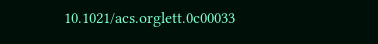10.1021/acs.orglett.0c00033